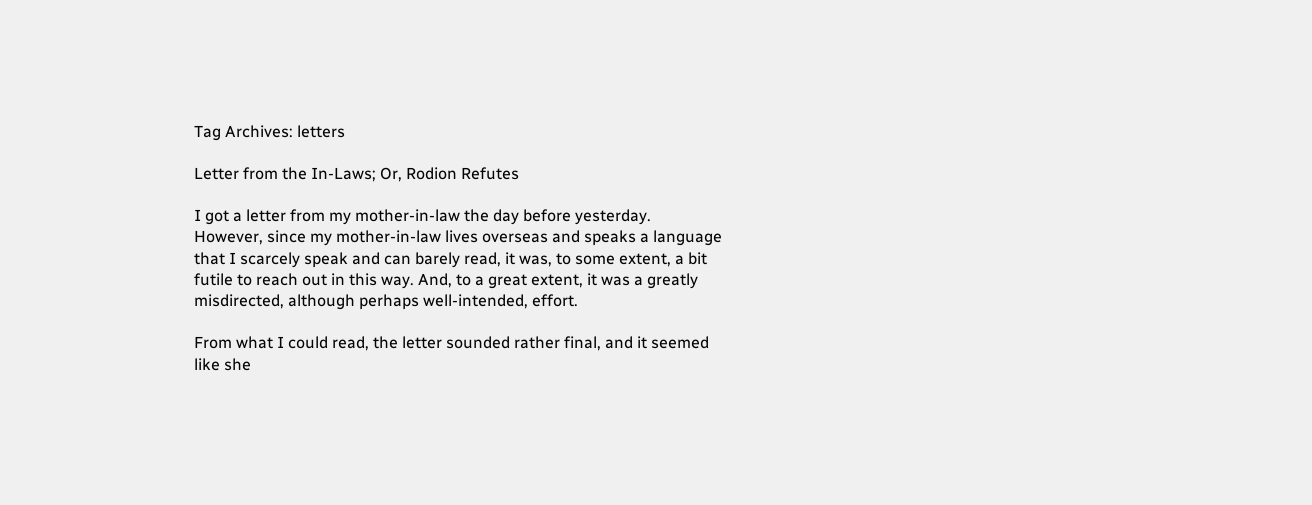Tag Archives: letters

Letter from the In-Laws; Or, Rodion Refutes

I got a letter from my mother-in-law the day before yesterday. However, since my mother-in-law lives overseas and speaks a language that I scarcely speak and can barely read, it was, to some extent, a bit futile to reach out in this way. And, to a great extent, it was a greatly misdirected, although perhaps well-intended, effort.

From what I could read, the letter sounded rather final, and it seemed like she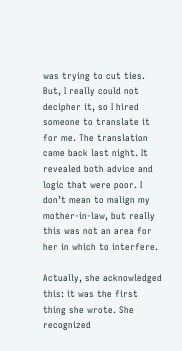was trying to cut ties. But, I really could not decipher it, so I hired someone to translate it for me. The translation came back last night. It revealed both advice and logic that were poor. I don’t mean to malign my mother-in-law, but really this was not an area for her in which to interfere.

Actually, she acknowledged this: it was the first thing she wrote. She recognized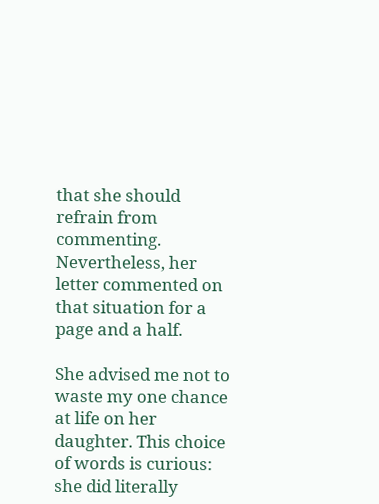that she should refrain from commenting. Nevertheless, her letter commented on that situation for a page and a half.

She advised me not to waste my one chance at life on her daughter. This choice of words is curious: she did literally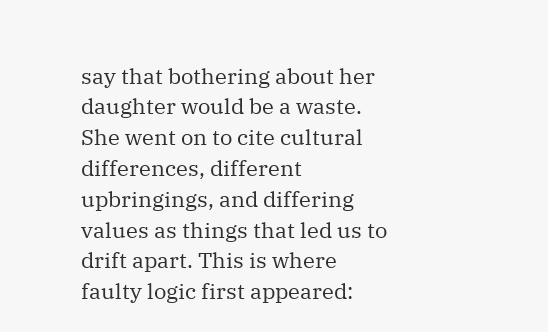say that bothering about her daughter would be a waste. She went on to cite cultural differences, different upbringings, and differing values as things that led us to drift apart. This is where faulty logic first appeared: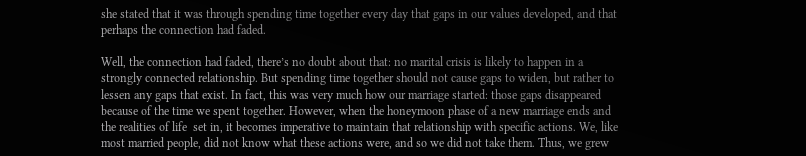she stated that it was through spending time together every day that gaps in our values developed, and that perhaps the connection had faded.

Well, the connection had faded, there’s no doubt about that: no marital crisis is likely to happen in a strongly connected relationship. But spending time together should not cause gaps to widen, but rather to lessen any gaps that exist. In fact, this was very much how our marriage started: those gaps disappeared because of the time we spent together. However, when the honeymoon phase of a new marriage ends and the realities of life  set in, it becomes imperative to maintain that relationship with specific actions. We, like most married people, did not know what these actions were, and so we did not take them. Thus, we grew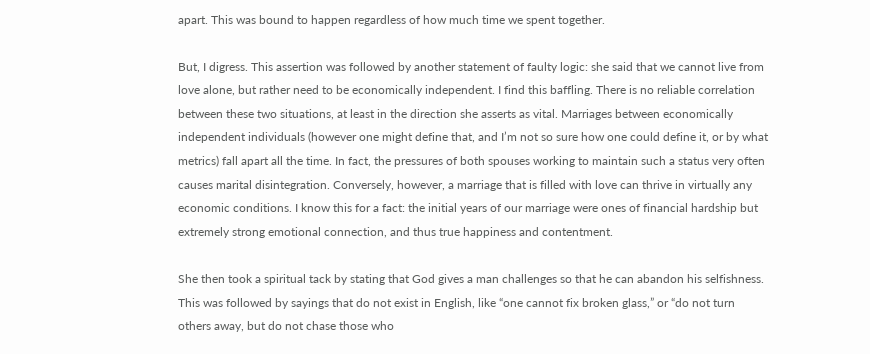apart. This was bound to happen regardless of how much time we spent together.

But, I digress. This assertion was followed by another statement of faulty logic: she said that we cannot live from love alone, but rather need to be economically independent. I find this baffling. There is no reliable correlation between these two situations, at least in the direction she asserts as vital. Marriages between economically independent individuals (however one might define that, and I’m not so sure how one could define it, or by what metrics) fall apart all the time. In fact, the pressures of both spouses working to maintain such a status very often causes marital disintegration. Conversely, however, a marriage that is filled with love can thrive in virtually any economic conditions. I know this for a fact: the initial years of our marriage were ones of financial hardship but extremely strong emotional connection, and thus true happiness and contentment.

She then took a spiritual tack by stating that God gives a man challenges so that he can abandon his selfishness. This was followed by sayings that do not exist in English, like “one cannot fix broken glass,” or “do not turn others away, but do not chase those who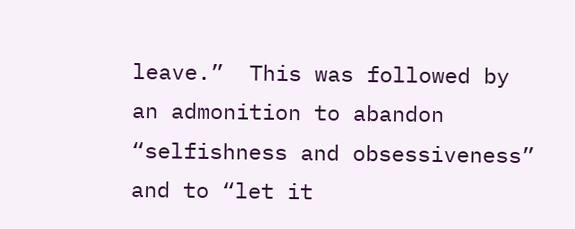leave.”  This was followed by an admonition to abandon “selfishness and obsessiveness” and to “let it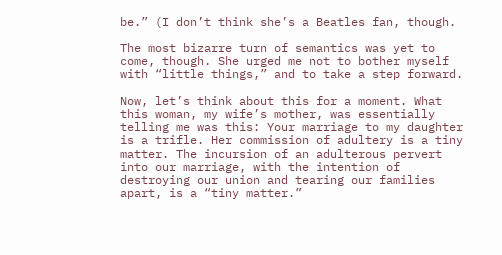be.” (I don’t think she’s a Beatles fan, though.

The most bizarre turn of semantics was yet to come, though. She urged me not to bother myself with “little things,” and to take a step forward.

Now, let’s think about this for a moment. What this woman, my wife’s mother, was essentially telling me was this: Your marriage to my daughter is a trifle. Her commission of adultery is a tiny matter. The incursion of an adulterous pervert into our marriage, with the intention of destroying our union and tearing our families apart, is a “tiny matter.”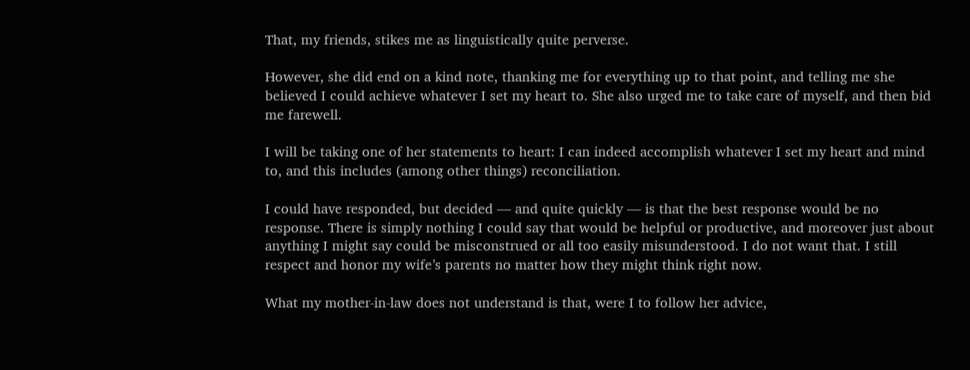That, my friends, stikes me as linguistically quite perverse.

However, she did end on a kind note, thanking me for everything up to that point, and telling me she believed I could achieve whatever I set my heart to. She also urged me to take care of myself, and then bid me farewell.

I will be taking one of her statements to heart: I can indeed accomplish whatever I set my heart and mind to, and this includes (among other things) reconciliation.

I could have responded, but decided — and quite quickly — is that the best response would be no response. There is simply nothing I could say that would be helpful or productive, and moreover just about anything I might say could be misconstrued or all too easily misunderstood. I do not want that. I still respect and honor my wife’s parents no matter how they might think right now.

What my mother-in-law does not understand is that, were I to follow her advice,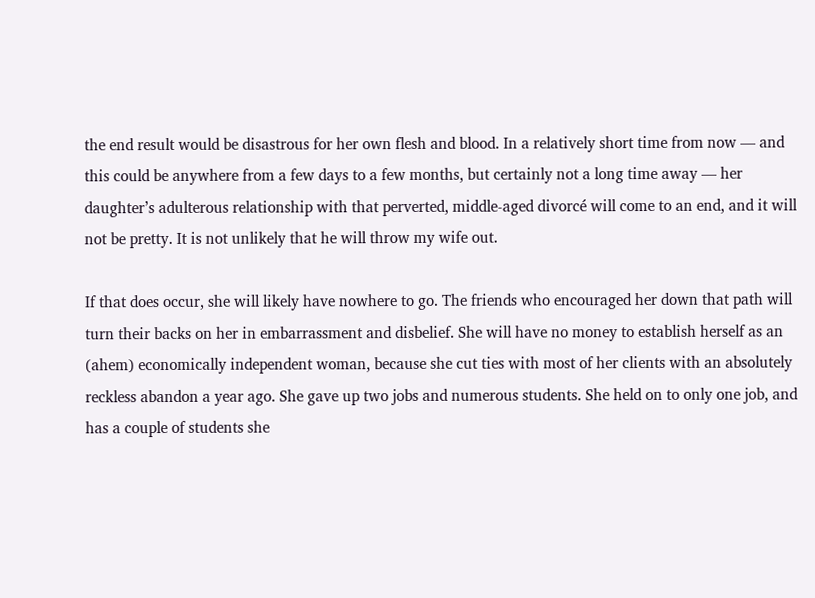the end result would be disastrous for her own flesh and blood. In a relatively short time from now — and this could be anywhere from a few days to a few months, but certainly not a long time away — her daughter’s adulterous relationship with that perverted, middle-aged divorcé will come to an end, and it will not be pretty. It is not unlikely that he will throw my wife out.

If that does occur, she will likely have nowhere to go. The friends who encouraged her down that path will turn their backs on her in embarrassment and disbelief. She will have no money to establish herself as an (ahem) economically independent woman, because she cut ties with most of her clients with an absolutely reckless abandon a year ago. She gave up two jobs and numerous students. She held on to only one job, and has a couple of students she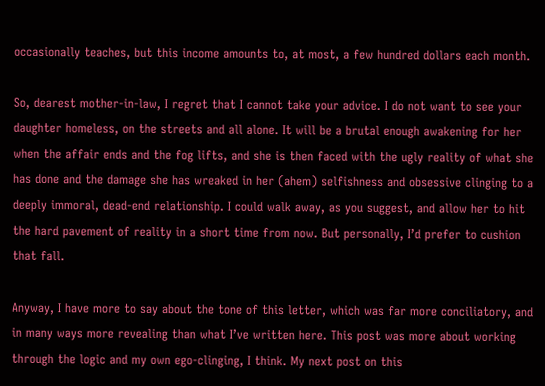occasionally teaches, but this income amounts to, at most, a few hundred dollars each month.

So, dearest mother-in-law, I regret that I cannot take your advice. I do not want to see your daughter homeless, on the streets and all alone. It will be a brutal enough awakening for her when the affair ends and the fog lifts, and she is then faced with the ugly reality of what she has done and the damage she has wreaked in her (ahem) selfishness and obsessive clinging to a deeply immoral, dead-end relationship. I could walk away, as you suggest, and allow her to hit the hard pavement of reality in a short time from now. But personally, I’d prefer to cushion that fall.

Anyway, I have more to say about the tone of this letter, which was far more conciliatory, and in many ways more revealing than what I’ve written here. This post was more about working through the logic and my own ego-clinging, I think. My next post on this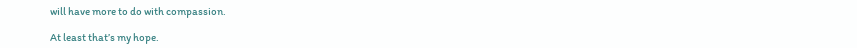will have more to do with compassion.

At least that’s my hope.